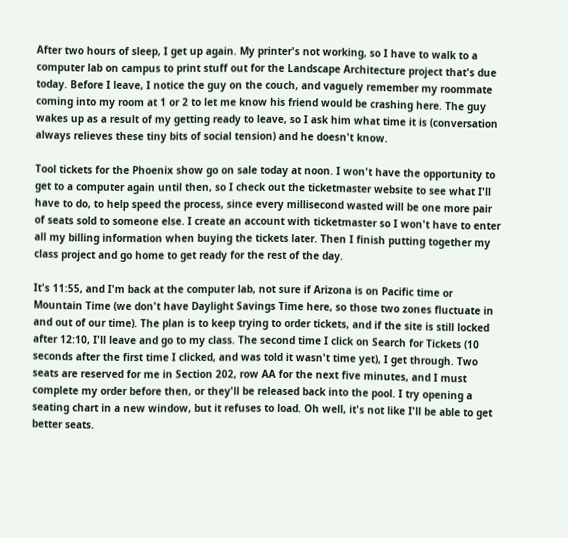After two hours of sleep, I get up again. My printer's not working, so I have to walk to a computer lab on campus to print stuff out for the Landscape Architecture project that's due today. Before I leave, I notice the guy on the couch, and vaguely remember my roommate coming into my room at 1 or 2 to let me know his friend would be crashing here. The guy wakes up as a result of my getting ready to leave, so I ask him what time it is (conversation always relieves these tiny bits of social tension) and he doesn't know.

Tool tickets for the Phoenix show go on sale today at noon. I won't have the opportunity to get to a computer again until then, so I check out the ticketmaster website to see what I'll have to do, to help speed the process, since every millisecond wasted will be one more pair of seats sold to someone else. I create an account with ticketmaster so I won't have to enter all my billing information when buying the tickets later. Then I finish putting together my class project and go home to get ready for the rest of the day.

It's 11:55, and I'm back at the computer lab, not sure if Arizona is on Pacific time or Mountain Time (we don't have Daylight Savings Time here, so those two zones fluctuate in and out of our time). The plan is to keep trying to order tickets, and if the site is still locked after 12:10, I'll leave and go to my class. The second time I click on Search for Tickets (10 seconds after the first time I clicked, and was told it wasn't time yet), I get through. Two seats are reserved for me in Section 202, row AA for the next five minutes, and I must complete my order before then, or they'll be released back into the pool. I try opening a seating chart in a new window, but it refuses to load. Oh well, it's not like I'll be able to get better seats.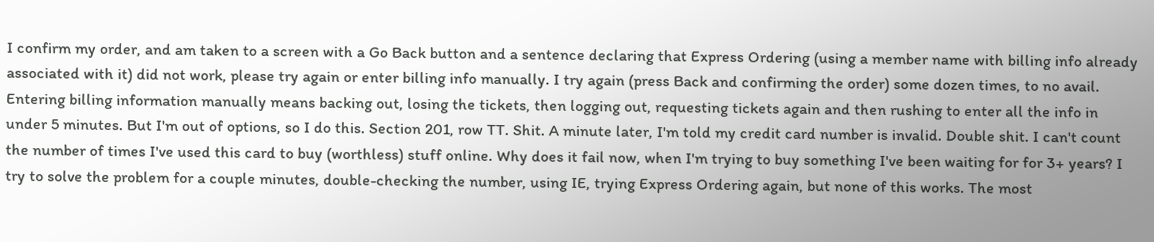I confirm my order, and am taken to a screen with a Go Back button and a sentence declaring that Express Ordering (using a member name with billing info already associated with it) did not work, please try again or enter billing info manually. I try again (press Back and confirming the order) some dozen times, to no avail. Entering billing information manually means backing out, losing the tickets, then logging out, requesting tickets again and then rushing to enter all the info in under 5 minutes. But I'm out of options, so I do this. Section 201, row TT. Shit. A minute later, I'm told my credit card number is invalid. Double shit. I can't count the number of times I've used this card to buy (worthless) stuff online. Why does it fail now, when I'm trying to buy something I've been waiting for for 3+ years? I try to solve the problem for a couple minutes, double-checking the number, using IE, trying Express Ordering again, but none of this works. The most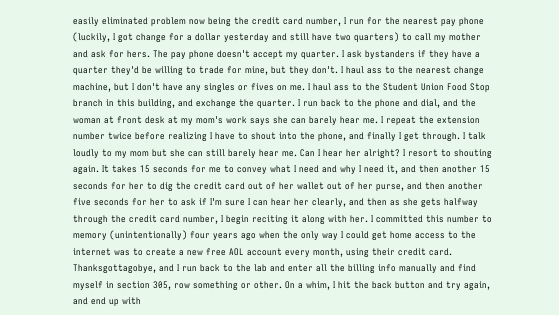easily eliminated problem now being the credit card number, I run for the nearest pay phone (luckily, I got change for a dollar yesterday and still have two quarters) to call my mother and ask for hers. The pay phone doesn't accept my quarter. I ask bystanders if they have a quarter they'd be willing to trade for mine, but they don't. I haul ass to the nearest change machine, but I don't have any singles or fives on me. I haul ass to the Student Union Food Stop branch in this building, and exchange the quarter. I run back to the phone and dial, and the woman at front desk at my mom's work says she can barely hear me. I repeat the extension number twice before realizing I have to shout into the phone, and finally I get through. I talk loudly to my mom but she can still barely hear me. Can I hear her alright? I resort to shouting again. It takes 15 seconds for me to convey what I need and why I need it, and then another 15 seconds for her to dig the credit card out of her wallet out of her purse, and then another five seconds for her to ask if I'm sure I can hear her clearly, and then as she gets halfway through the credit card number, I begin reciting it along with her. I committed this number to memory (unintentionally) four years ago when the only way I could get home access to the internet was to create a new free AOL account every month, using their credit card. Thanksgottagobye, and I run back to the lab and enter all the billing info manually and find myself in section 305, row something or other. On a whim, I hit the back button and try again, and end up with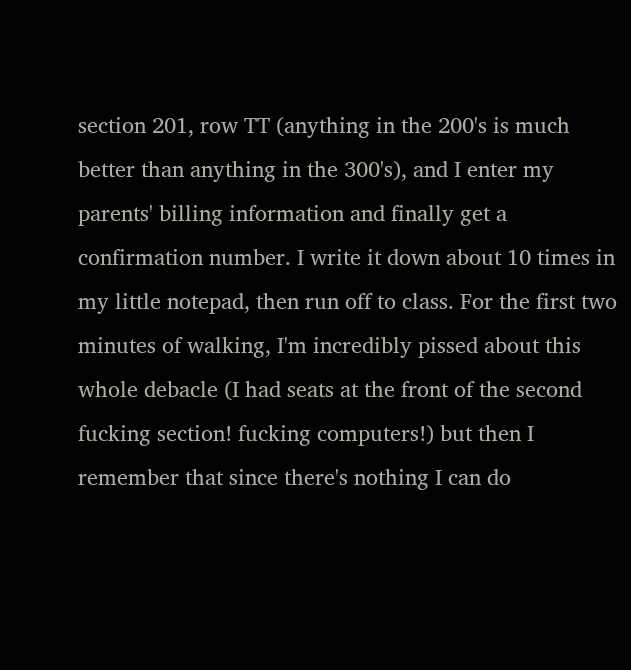section 201, row TT (anything in the 200's is much better than anything in the 300's), and I enter my parents' billing information and finally get a confirmation number. I write it down about 10 times in my little notepad, then run off to class. For the first two minutes of walking, I'm incredibly pissed about this whole debacle (I had seats at the front of the second fucking section! fucking computers!) but then I remember that since there's nothing I can do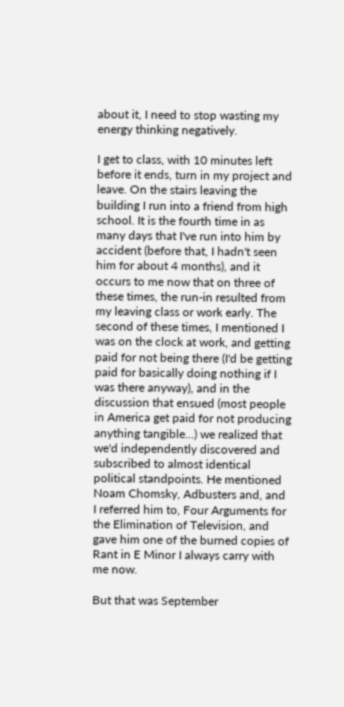about it, I need to stop wasting my energy thinking negatively.

I get to class, with 10 minutes left before it ends, turn in my project and leave. On the stairs leaving the building I run into a friend from high school. It is the fourth time in as many days that I've run into him by accident (before that, I hadn't seen him for about 4 months), and it occurs to me now that on three of these times, the run-in resulted from my leaving class or work early. The second of these times, I mentioned I was on the clock at work, and getting paid for not being there (I'd be getting paid for basically doing nothing if I was there anyway), and in the discussion that ensued (most people in America get paid for not producing anything tangible...) we realized that we'd independently discovered and subscribed to almost identical political standpoints. He mentioned Noam Chomsky, Adbusters and, and I referred him to, Four Arguments for the Elimination of Television, and gave him one of the burned copies of Rant in E Minor I always carry with me now.

But that was September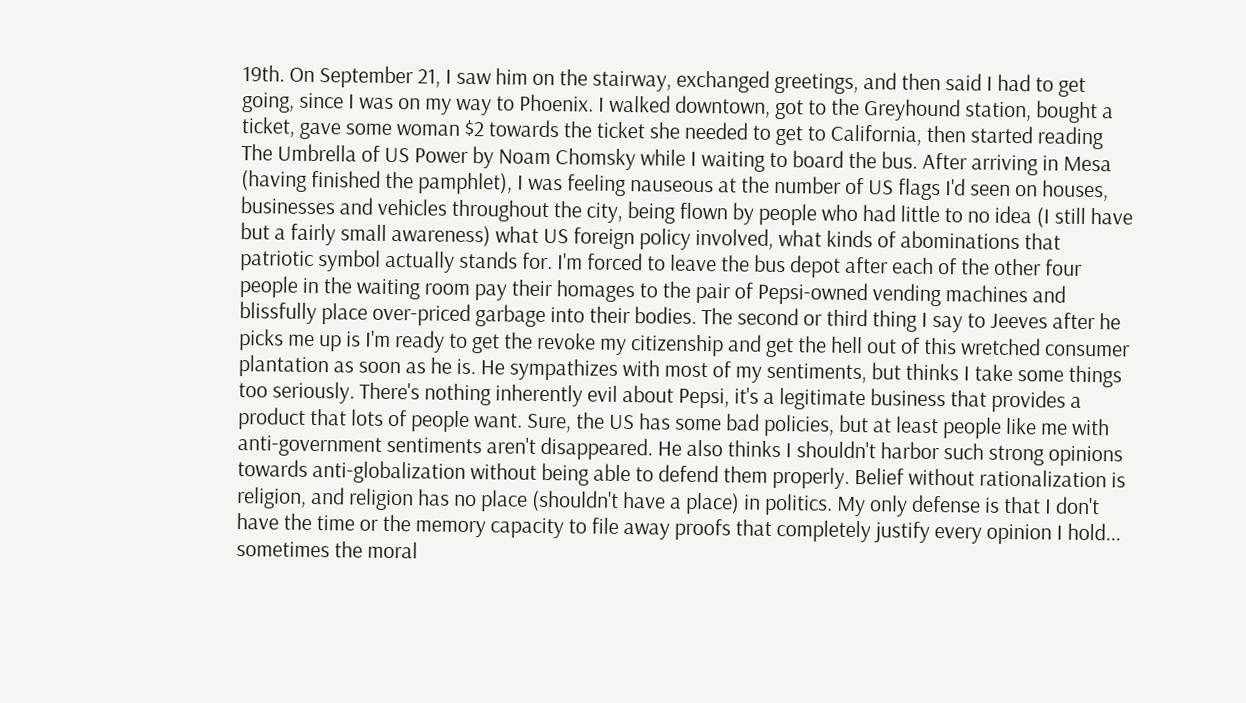19th. On September 21, I saw him on the stairway, exchanged greetings, and then said I had to get going, since I was on my way to Phoenix. I walked downtown, got to the Greyhound station, bought a ticket, gave some woman $2 towards the ticket she needed to get to California, then started reading The Umbrella of US Power by Noam Chomsky while I waiting to board the bus. After arriving in Mesa (having finished the pamphlet), I was feeling nauseous at the number of US flags I'd seen on houses, businesses and vehicles throughout the city, being flown by people who had little to no idea (I still have but a fairly small awareness) what US foreign policy involved, what kinds of abominations that patriotic symbol actually stands for. I'm forced to leave the bus depot after each of the other four people in the waiting room pay their homages to the pair of Pepsi-owned vending machines and blissfully place over-priced garbage into their bodies. The second or third thing I say to Jeeves after he picks me up is I'm ready to get the revoke my citizenship and get the hell out of this wretched consumer plantation as soon as he is. He sympathizes with most of my sentiments, but thinks I take some things too seriously. There's nothing inherently evil about Pepsi, it's a legitimate business that provides a product that lots of people want. Sure, the US has some bad policies, but at least people like me with anti-government sentiments aren't disappeared. He also thinks I shouldn't harbor such strong opinions towards anti-globalization without being able to defend them properly. Belief without rationalization is religion, and religion has no place (shouldn't have a place) in politics. My only defense is that I don't have the time or the memory capacity to file away proofs that completely justify every opinion I hold... sometimes the moral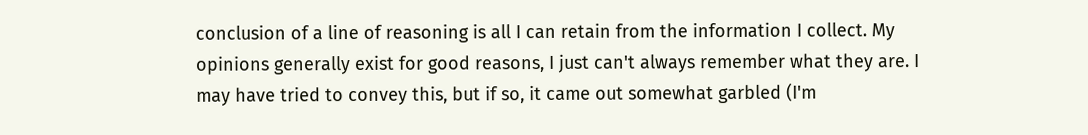conclusion of a line of reasoning is all I can retain from the information I collect. My opinions generally exist for good reasons, I just can't always remember what they are. I may have tried to convey this, but if so, it came out somewhat garbled (I'm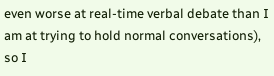even worse at real-time verbal debate than I am at trying to hold normal conversations), so I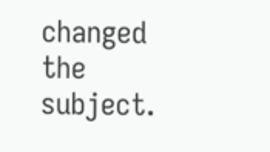changed the subject.